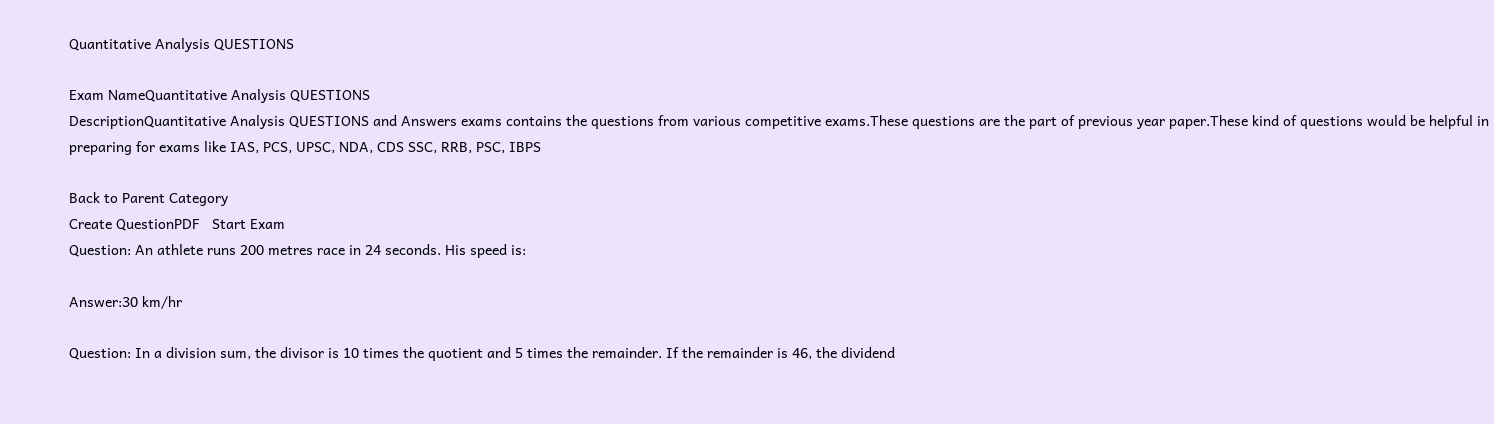Quantitative Analysis QUESTIONS

Exam NameQuantitative Analysis QUESTIONS
DescriptionQuantitative Analysis QUESTIONS and Answers exams contains the questions from various competitive exams.These questions are the part of previous year paper.These kind of questions would be helpful in preparing for exams like IAS, PCS, UPSC, NDA, CDS SSC, RRB, PSC, IBPS

Back to Parent Category
Create QuestionPDF   Start Exam
Question: An athlete runs 200 metres race in 24 seconds. His speed is:

Answer:30 km/hr

Question: In a division sum, the divisor is 10 times the quotient and 5 times the remainder. If the remainder is 46, the dividend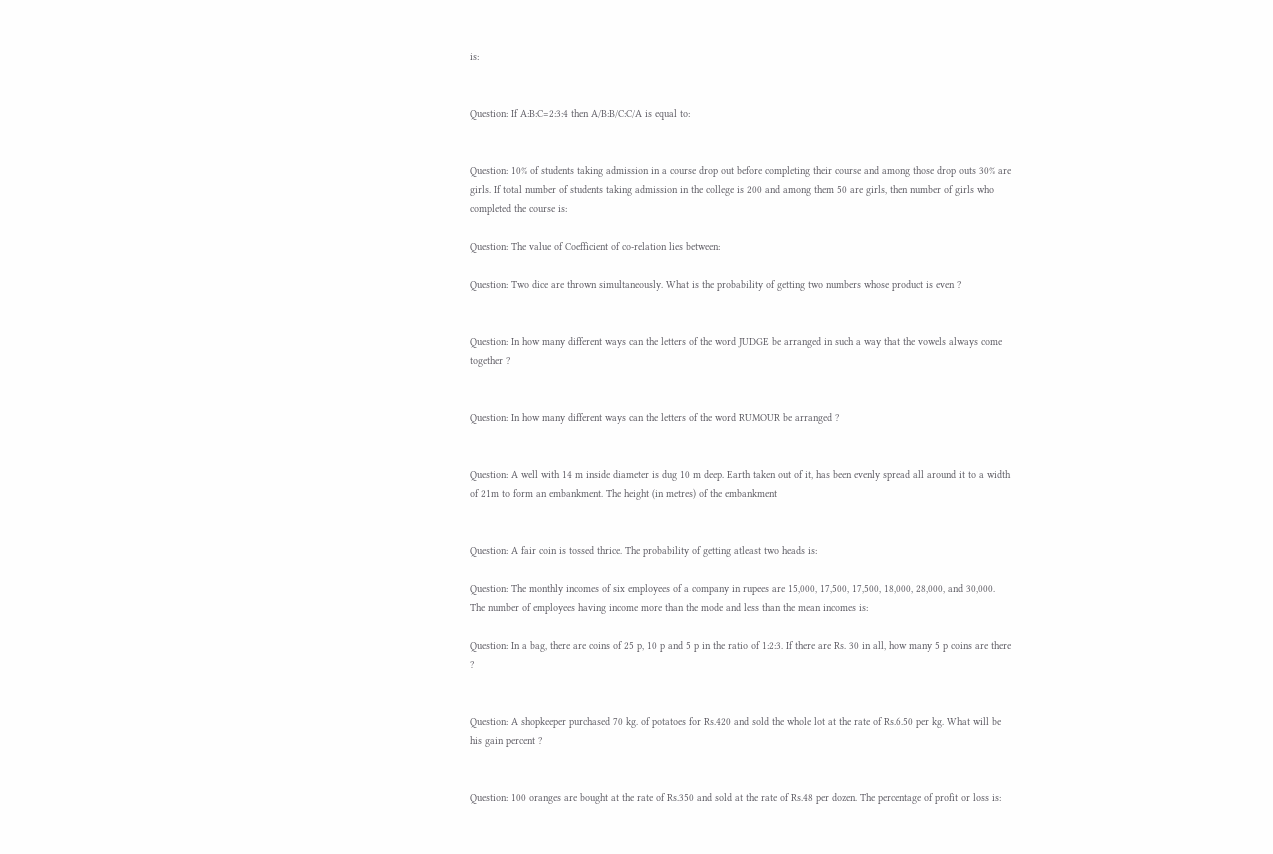is:


Question: If A:B:C=2:3:4 then A/B:B/C:C/A is equal to:


Question: 10% of students taking admission in a course drop out before completing their course and among those drop outs 30% are girls. If total number of students taking admission in the college is 200 and among them 50 are girls, then number of girls who completed the course is:

Question: The value of Coefficient of co-relation lies between:

Question: Two dice are thrown simultaneously. What is the probability of getting two numbers whose product is even ?


Question: In how many different ways can the letters of the word JUDGE be arranged in such a way that the vowels always come together ?


Question: In how many different ways can the letters of the word RUMOUR be arranged ?


Question: A well with 14 m inside diameter is dug 10 m deep. Earth taken out of it, has been evenly spread all around it to a width of 21m to form an embankment. The height (in metres) of the embankment


Question: A fair coin is tossed thrice. The probability of getting atleast two heads is:

Question: The monthly incomes of six employees of a company in rupees are 15,000, 17,500, 17,500, 18,000, 28,000, and 30,000. The number of employees having income more than the mode and less than the mean incomes is:

Question: In a bag, there are coins of 25 p, 10 p and 5 p in the ratio of 1:2:3. If there are Rs. 30 in all, how many 5 p coins are there ?


Question: A shopkeeper purchased 70 kg. of potatoes for Rs.420 and sold the whole lot at the rate of Rs.6.50 per kg. What will be his gain percent ?


Question: 100 oranges are bought at the rate of Rs.350 and sold at the rate of Rs.48 per dozen. The percentage of profit or loss is: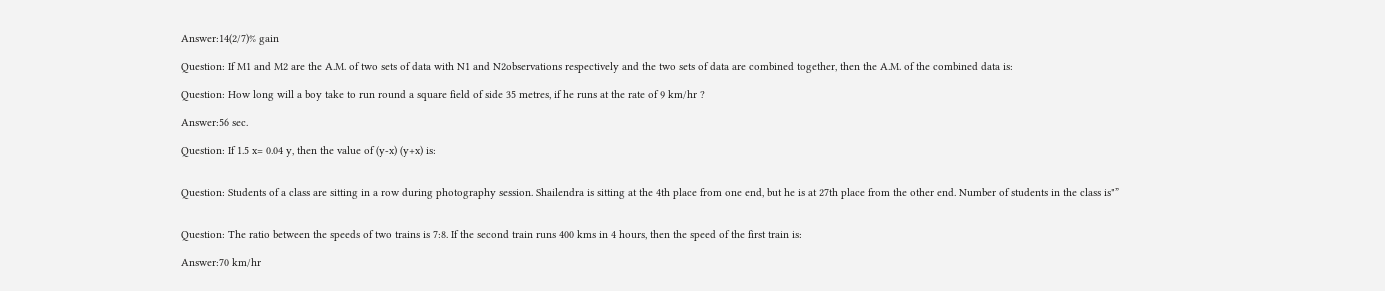Answer:14(2/7)% gain

Question: If M1 and M2 are the A.M. of two sets of data with N1 and N2observations respectively and the two sets of data are combined together, then the A.M. of the combined data is:

Question: How long will a boy take to run round a square field of side 35 metres, if he runs at the rate of 9 km/hr ?

Answer:56 sec.

Question: If 1.5 x= 0.04 y, then the value of (y-x) (y+x) is:


Question: Students of a class are sitting in a row during photography session. Shailendra is sitting at the 4th place from one end, but he is at 27th place from the other end. Number of students in the class is"”


Question: The ratio between the speeds of two trains is 7:8. If the second train runs 400 kms in 4 hours, then the speed of the first train is:

Answer:70 km/hr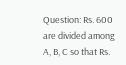Question: Rs. 600 are divided among A, B, C so that Rs.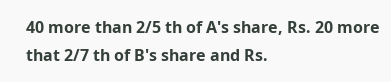40 more than 2/5 th of A's share, Rs. 20 more that 2/7 th of B's share and Rs.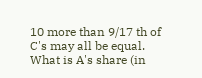10 more than 9/17 th of C's may all be equal. What is A's share (in